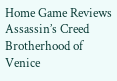Home Game Reviews Assassin’s Creed Brotherhood of Venice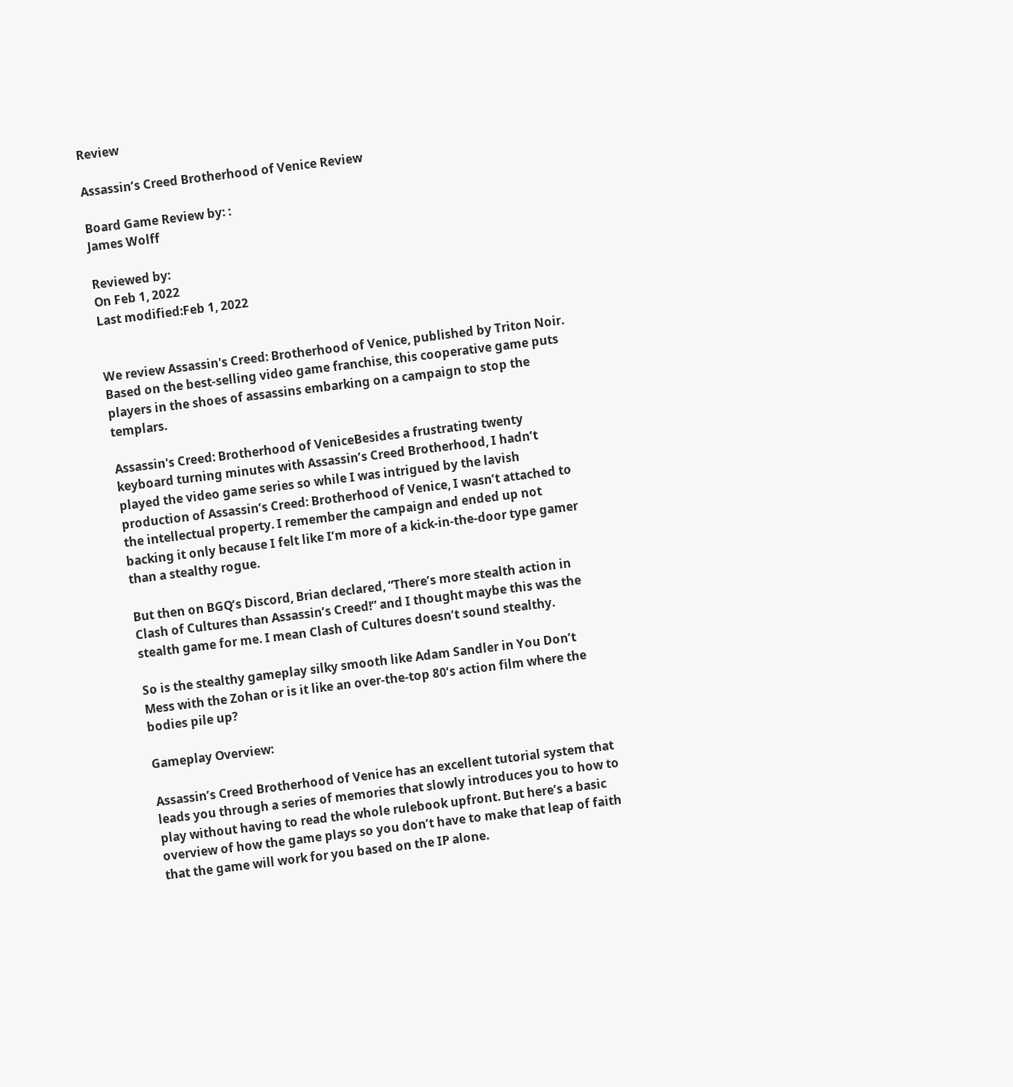Review

Assassin’s Creed Brotherhood of Venice Review

Board Game Review by: :
James Wolff

Reviewed by:
On Feb 1, 2022
Last modified:Feb 1, 2022


We review Assassin's Creed: Brotherhood of Venice, published by Triton Noir. Based on the best-selling video game franchise, this cooperative game puts players in the shoes of assassins embarking on a campaign to stop the templars.

Assassin's Creed: Brotherhood of VeniceBesides a frustrating twenty keyboard turning minutes with Assassin’s Creed Brotherhood, I hadn’t played the video game series so while I was intrigued by the lavish production of Assassin’s Creed: Brotherhood of Venice, I wasn’t attached to the intellectual property. I remember the campaign and ended up not backing it only because I felt like I’m more of a kick-in-the-door type gamer than a stealthy rogue.

But then on BGQ’s Discord, Brian declared, “There’s more stealth action in Clash of Cultures than Assassin’s Creed!” and I thought maybe this was the stealth game for me. I mean Clash of Cultures doesn’t sound stealthy.

So is the stealthy gameplay silky smooth like Adam Sandler in You Don’t Mess with the Zohan or is it like an over-the-top 80’s action film where the bodies pile up?

Gameplay Overview:

Assassin’s Creed Brotherhood of Venice has an excellent tutorial system that leads you through a series of memories that slowly introduces you to how to play without having to read the whole rulebook upfront. But here’s a basic overview of how the game plays so you don’t have to make that leap of faith that the game will work for you based on the IP alone.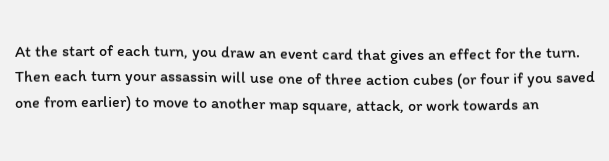At the start of each turn, you draw an event card that gives an effect for the turn. Then each turn your assassin will use one of three action cubes (or four if you saved one from earlier) to move to another map square, attack, or work towards an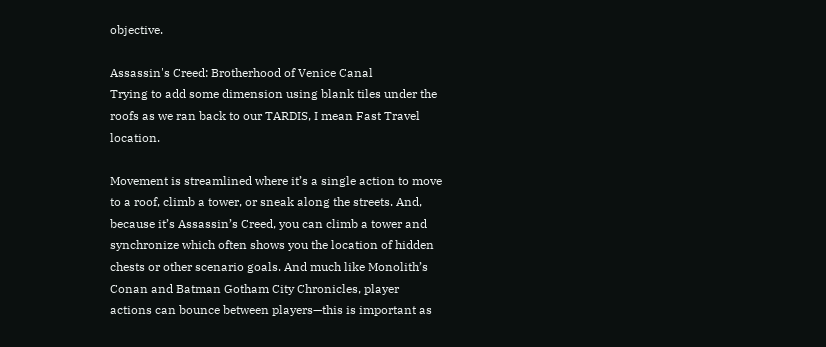objective.

Assassin's Creed: Brotherhood of Venice Canal
Trying to add some dimension using blank tiles under the roofs as we ran back to our TARDIS, I mean Fast Travel location.

Movement is streamlined where it’s a single action to move to a roof, climb a tower, or sneak along the streets. And, because it’s Assassin’s Creed, you can climb a tower and synchronize which often shows you the location of hidden chests or other scenario goals. And much like Monolith’s Conan and Batman Gotham City Chronicles, player actions can bounce between players—this is important as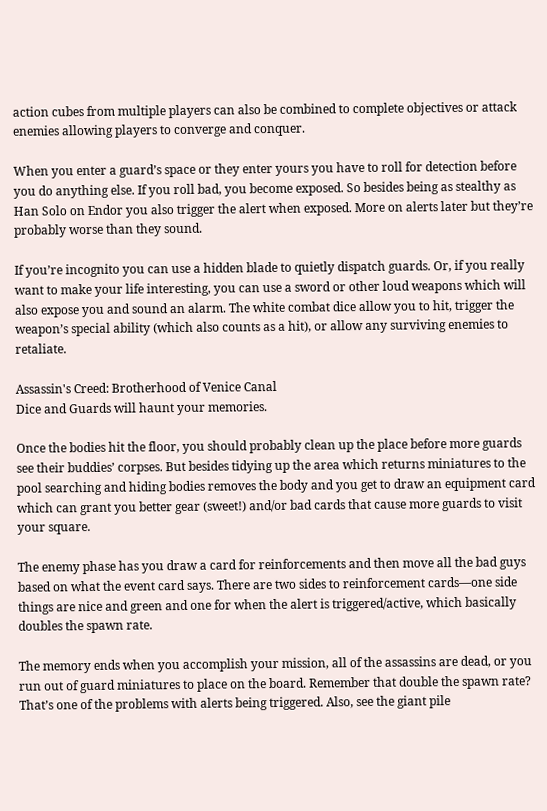action cubes from multiple players can also be combined to complete objectives or attack enemies allowing players to converge and conquer.

When you enter a guard’s space or they enter yours you have to roll for detection before you do anything else. If you roll bad, you become exposed. So besides being as stealthy as Han Solo on Endor you also trigger the alert when exposed. More on alerts later but they’re probably worse than they sound.

If you’re incognito you can use a hidden blade to quietly dispatch guards. Or, if you really want to make your life interesting, you can use a sword or other loud weapons which will also expose you and sound an alarm. The white combat dice allow you to hit, trigger the weapon’s special ability (which also counts as a hit), or allow any surviving enemies to retaliate.

Assassin's Creed: Brotherhood of Venice Canal
Dice and Guards will haunt your memories.

Once the bodies hit the floor, you should probably clean up the place before more guards see their buddies’ corpses. But besides tidying up the area which returns miniatures to the pool searching and hiding bodies removes the body and you get to draw an equipment card which can grant you better gear (sweet!) and/or bad cards that cause more guards to visit your square.

The enemy phase has you draw a card for reinforcements and then move all the bad guys based on what the event card says. There are two sides to reinforcement cards—one side things are nice and green and one for when the alert is triggered/active, which basically doubles the spawn rate.

The memory ends when you accomplish your mission, all of the assassins are dead, or you run out of guard miniatures to place on the board. Remember that double the spawn rate? That’s one of the problems with alerts being triggered. Also, see the giant pile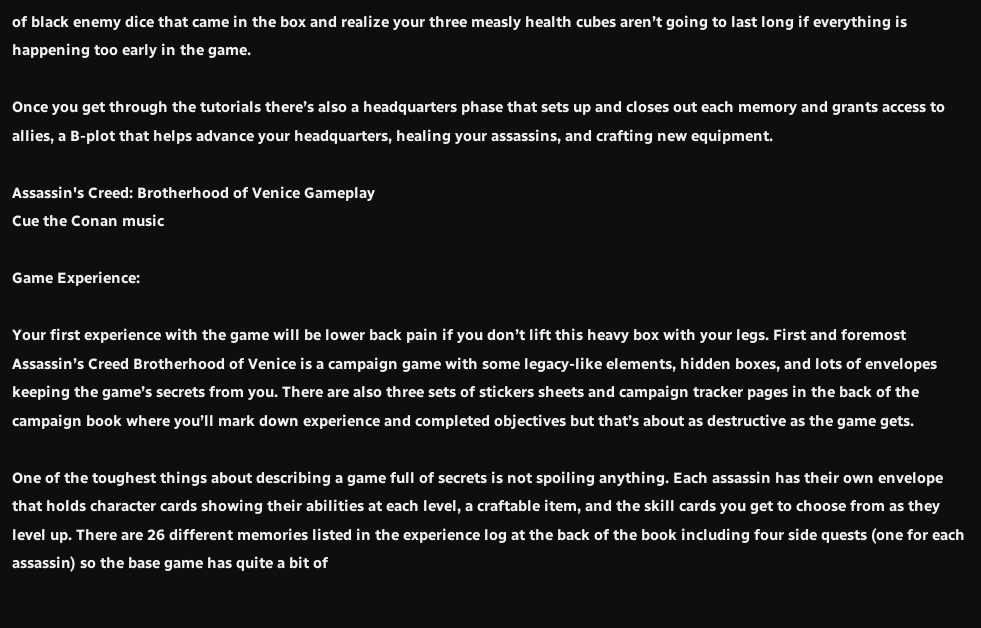of black enemy dice that came in the box and realize your three measly health cubes aren’t going to last long if everything is happening too early in the game.

Once you get through the tutorials there’s also a headquarters phase that sets up and closes out each memory and grants access to allies, a B-plot that helps advance your headquarters, healing your assassins, and crafting new equipment.

Assassin's Creed: Brotherhood of Venice Gameplay
Cue the Conan music

Game Experience:

Your first experience with the game will be lower back pain if you don’t lift this heavy box with your legs. First and foremost Assassin’s Creed Brotherhood of Venice is a campaign game with some legacy-like elements, hidden boxes, and lots of envelopes keeping the game’s secrets from you. There are also three sets of stickers sheets and campaign tracker pages in the back of the campaign book where you’ll mark down experience and completed objectives but that’s about as destructive as the game gets.

One of the toughest things about describing a game full of secrets is not spoiling anything. Each assassin has their own envelope that holds character cards showing their abilities at each level, a craftable item, and the skill cards you get to choose from as they level up. There are 26 different memories listed in the experience log at the back of the book including four side quests (one for each assassin) so the base game has quite a bit of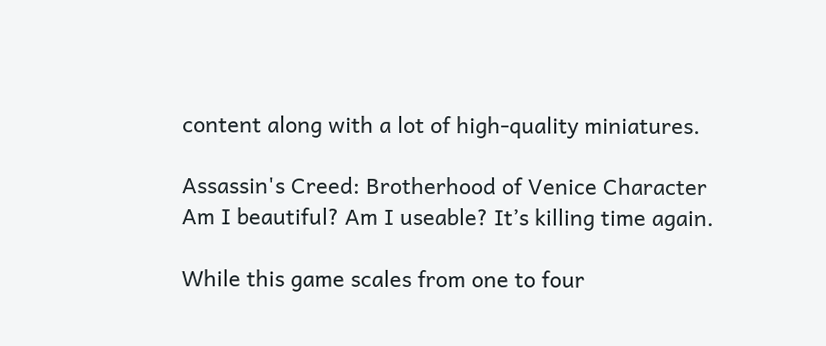content along with a lot of high-quality miniatures.

Assassin's Creed: Brotherhood of Venice Character
Am I beautiful? Am I useable? It’s killing time again.

While this game scales from one to four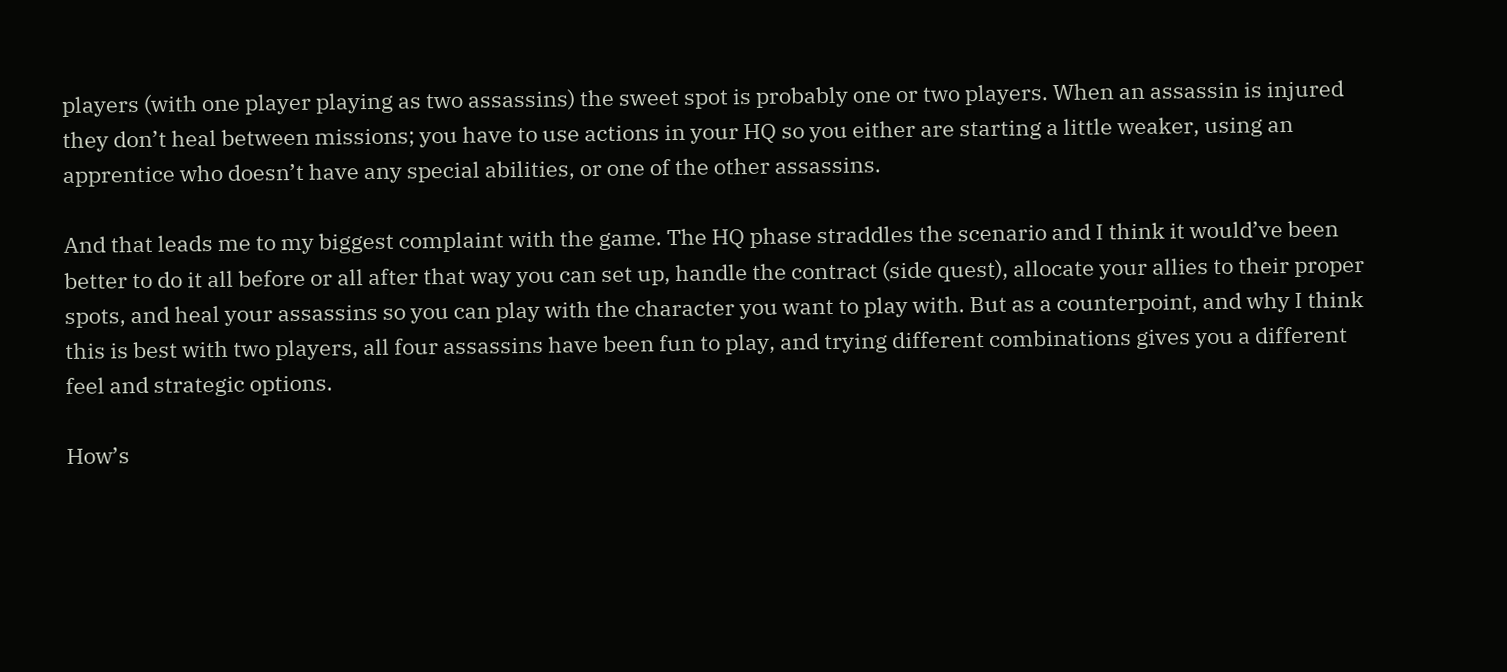players (with one player playing as two assassins) the sweet spot is probably one or two players. When an assassin is injured they don’t heal between missions; you have to use actions in your HQ so you either are starting a little weaker, using an apprentice who doesn’t have any special abilities, or one of the other assassins.

And that leads me to my biggest complaint with the game. The HQ phase straddles the scenario and I think it would’ve been better to do it all before or all after that way you can set up, handle the contract (side quest), allocate your allies to their proper spots, and heal your assassins so you can play with the character you want to play with. But as a counterpoint, and why I think this is best with two players, all four assassins have been fun to play, and trying different combinations gives you a different feel and strategic options.

How’s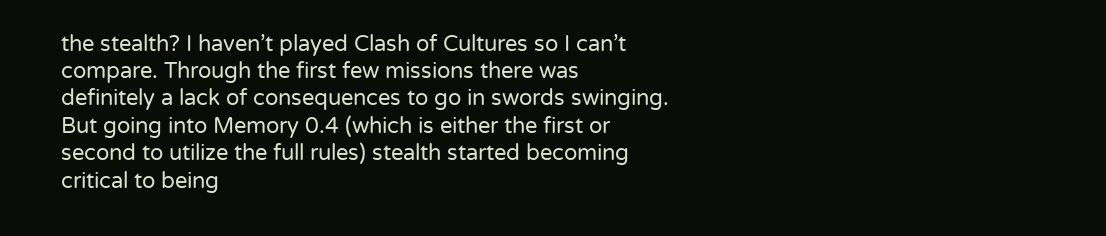the stealth? I haven’t played Clash of Cultures so I can’t compare. Through the first few missions there was definitely a lack of consequences to go in swords swinging. But going into Memory 0.4 (which is either the first or second to utilize the full rules) stealth started becoming critical to being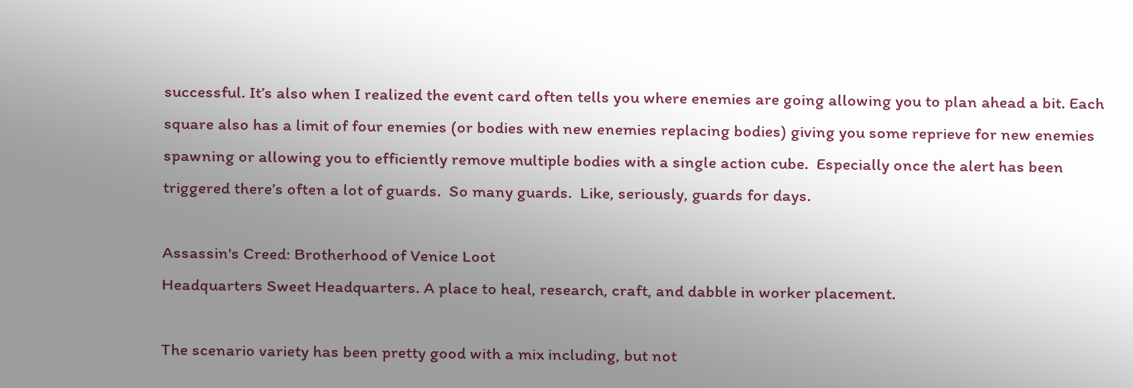successful. It’s also when I realized the event card often tells you where enemies are going allowing you to plan ahead a bit. Each square also has a limit of four enemies (or bodies with new enemies replacing bodies) giving you some reprieve for new enemies spawning or allowing you to efficiently remove multiple bodies with a single action cube.  Especially once the alert has been triggered there’s often a lot of guards.  So many guards.  Like, seriously, guards for days.

Assassin's Creed: Brotherhood of Venice Loot
Headquarters Sweet Headquarters. A place to heal, research, craft, and dabble in worker placement.

The scenario variety has been pretty good with a mix including, but not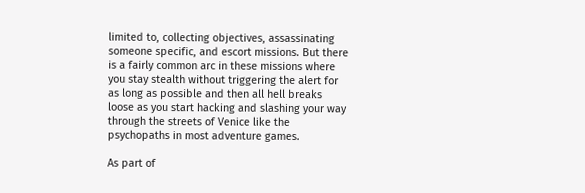limited to, collecting objectives, assassinating someone specific, and escort missions. But there is a fairly common arc in these missions where you stay stealth without triggering the alert for as long as possible and then all hell breaks loose as you start hacking and slashing your way through the streets of Venice like the psychopaths in most adventure games.

As part of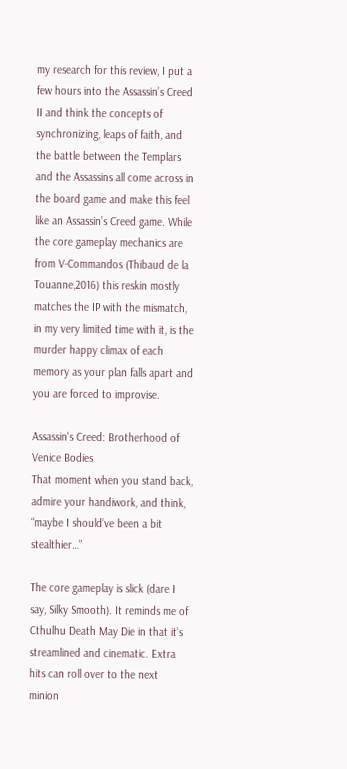my research for this review, I put a few hours into the Assassin’s Creed II and think the concepts of synchronizing, leaps of faith, and the battle between the Templars and the Assassins all come across in the board game and make this feel like an Assassin’s Creed game. While the core gameplay mechanics are from V-Commandos (Thibaud de la Touanne,2016) this reskin mostly matches the IP with the mismatch, in my very limited time with it, is the murder happy climax of each memory as your plan falls apart and you are forced to improvise.

Assassin's Creed: Brotherhood of Venice Bodies
That moment when you stand back, admire your handiwork, and think, “maybe I should’ve been a bit stealthier…”

The core gameplay is slick (dare I say, Silky Smooth). It reminds me of Cthulhu Death May Die in that it’s streamlined and cinematic. Extra hits can roll over to the next minion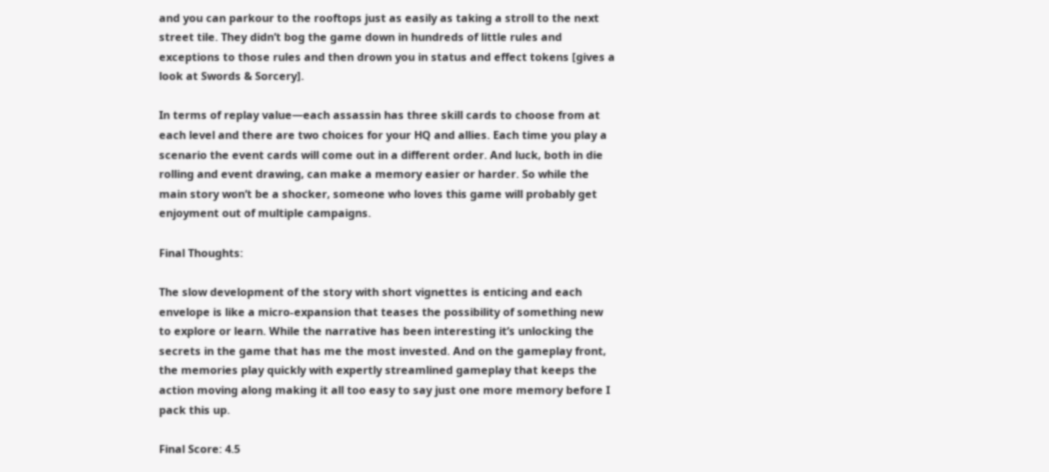and you can parkour to the rooftops just as easily as taking a stroll to the next street tile. They didn’t bog the game down in hundreds of little rules and exceptions to those rules and then drown you in status and effect tokens [gives a look at Swords & Sorcery].

In terms of replay value—each assassin has three skill cards to choose from at each level and there are two choices for your HQ and allies. Each time you play a scenario the event cards will come out in a different order. And luck, both in die rolling and event drawing, can make a memory easier or harder. So while the main story won’t be a shocker, someone who loves this game will probably get enjoyment out of multiple campaigns.

Final Thoughts:

The slow development of the story with short vignettes is enticing and each envelope is like a micro-expansion that teases the possibility of something new to explore or learn. While the narrative has been interesting it’s unlocking the secrets in the game that has me the most invested. And on the gameplay front, the memories play quickly with expertly streamlined gameplay that keeps the action moving along making it all too easy to say just one more memory before I pack this up.

Final Score: 4.5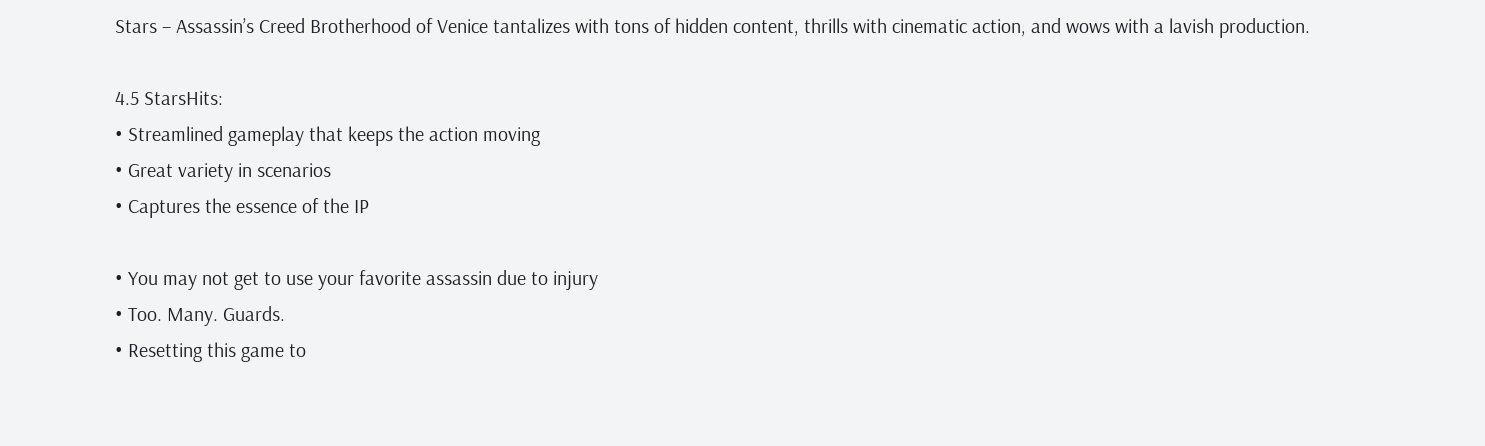Stars – Assassin’s Creed Brotherhood of Venice tantalizes with tons of hidden content, thrills with cinematic action, and wows with a lavish production.

4.5 StarsHits:
• Streamlined gameplay that keeps the action moving
• Great variety in scenarios
• Captures the essence of the IP

• You may not get to use your favorite assassin due to injury
• Too. Many. Guards.
• Resetting this game to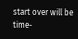start over will be time-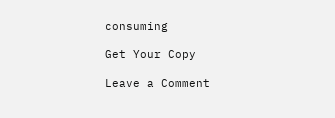consuming

Get Your Copy

Leave a Comment